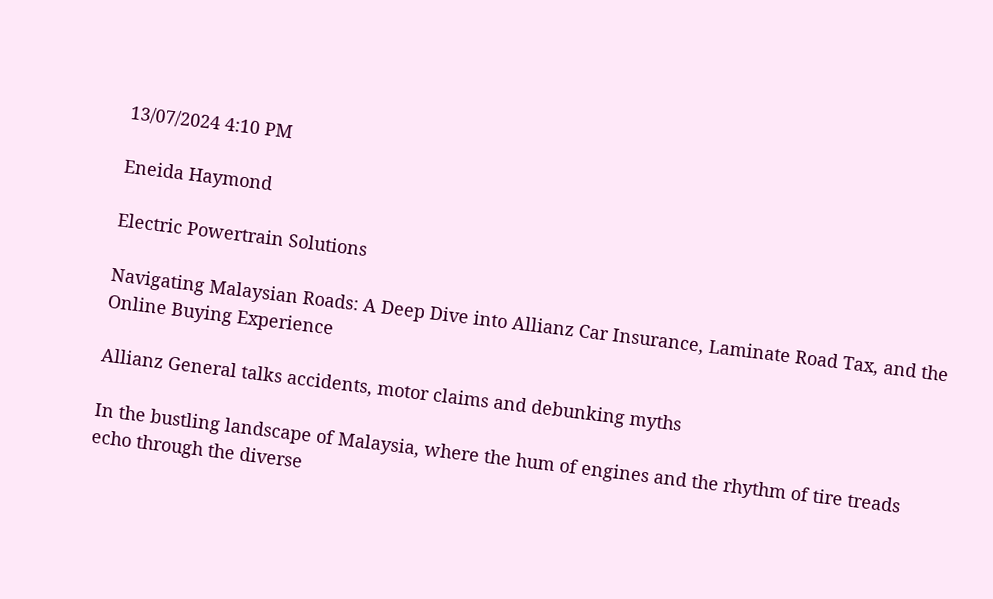13/07/2024 4:10 PM

Eneida Haymond

Electric Powertrain Solutions

Navigating Malaysian Roads: A Deep Dive into Allianz Car Insurance, Laminate Road Tax, and the Online Buying Experience

Allianz General talks accidents, motor claims and debunking myths

In the bustling landscape of Malaysia, where the hum of engines and the rhythm of tire treads echo through the diverse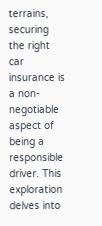terrains, securing the right car insurance is a non-negotiable aspect of being a responsible driver. This exploration delves into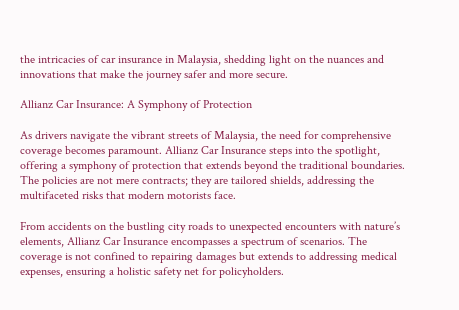the intricacies of car insurance in Malaysia, shedding light on the nuances and innovations that make the journey safer and more secure.

Allianz Car Insurance: A Symphony of Protection

As drivers navigate the vibrant streets of Malaysia, the need for comprehensive coverage becomes paramount. Allianz Car Insurance steps into the spotlight, offering a symphony of protection that extends beyond the traditional boundaries. The policies are not mere contracts; they are tailored shields, addressing the multifaceted risks that modern motorists face.

From accidents on the bustling city roads to unexpected encounters with nature’s elements, Allianz Car Insurance encompasses a spectrum of scenarios. The coverage is not confined to repairing damages but extends to addressing medical expenses, ensuring a holistic safety net for policyholders.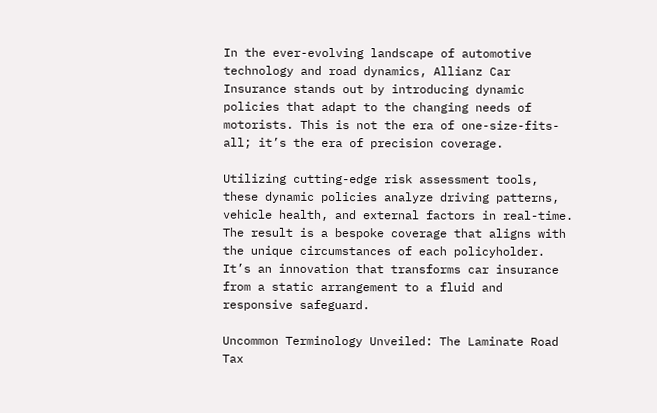In the ever-evolving landscape of automotive technology and road dynamics, Allianz Car Insurance stands out by introducing dynamic policies that adapt to the changing needs of motorists. This is not the era of one-size-fits-all; it’s the era of precision coverage.

Utilizing cutting-edge risk assessment tools, these dynamic policies analyze driving patterns, vehicle health, and external factors in real-time. The result is a bespoke coverage that aligns with the unique circumstances of each policyholder. It’s an innovation that transforms car insurance from a static arrangement to a fluid and responsive safeguard.

Uncommon Terminology Unveiled: The Laminate Road Tax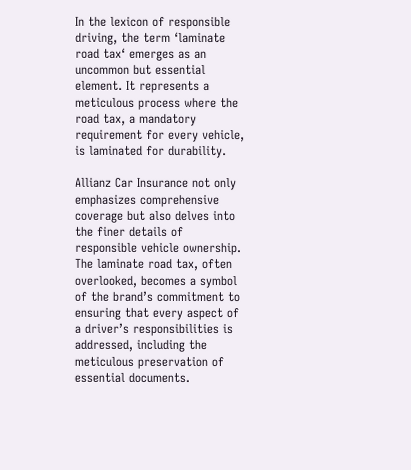In the lexicon of responsible driving, the term ‘laminate road tax‘ emerges as an uncommon but essential element. It represents a meticulous process where the road tax, a mandatory requirement for every vehicle, is laminated for durability.

Allianz Car Insurance not only emphasizes comprehensive coverage but also delves into the finer details of responsible vehicle ownership. The laminate road tax, often overlooked, becomes a symbol of the brand’s commitment to ensuring that every aspect of a driver’s responsibilities is addressed, including the meticulous preservation of essential documents.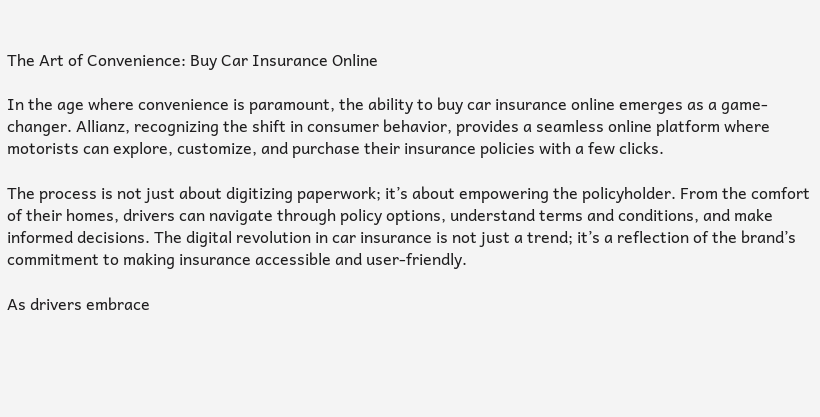The Art of Convenience: Buy Car Insurance Online

In the age where convenience is paramount, the ability to buy car insurance online emerges as a game-changer. Allianz, recognizing the shift in consumer behavior, provides a seamless online platform where motorists can explore, customize, and purchase their insurance policies with a few clicks.

The process is not just about digitizing paperwork; it’s about empowering the policyholder. From the comfort of their homes, drivers can navigate through policy options, understand terms and conditions, and make informed decisions. The digital revolution in car insurance is not just a trend; it’s a reflection of the brand’s commitment to making insurance accessible and user-friendly.

As drivers embrace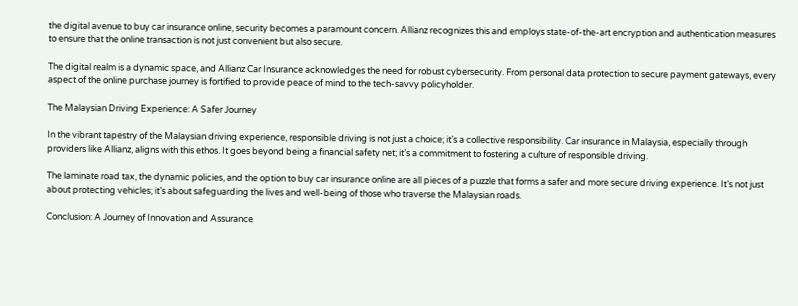the digital avenue to buy car insurance online, security becomes a paramount concern. Allianz recognizes this and employs state-of-the-art encryption and authentication measures to ensure that the online transaction is not just convenient but also secure.

The digital realm is a dynamic space, and Allianz Car Insurance acknowledges the need for robust cybersecurity. From personal data protection to secure payment gateways, every aspect of the online purchase journey is fortified to provide peace of mind to the tech-savvy policyholder.

The Malaysian Driving Experience: A Safer Journey

In the vibrant tapestry of the Malaysian driving experience, responsible driving is not just a choice; it’s a collective responsibility. Car insurance in Malaysia, especially through providers like Allianz, aligns with this ethos. It goes beyond being a financial safety net; it’s a commitment to fostering a culture of responsible driving.

The laminate road tax, the dynamic policies, and the option to buy car insurance online are all pieces of a puzzle that forms a safer and more secure driving experience. It’s not just about protecting vehicles; it’s about safeguarding the lives and well-being of those who traverse the Malaysian roads.

Conclusion: A Journey of Innovation and Assurance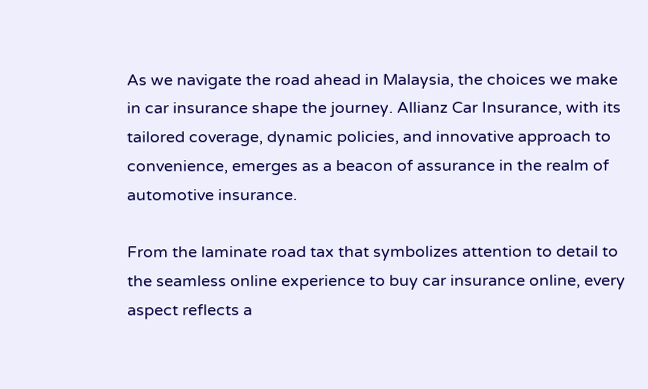As we navigate the road ahead in Malaysia, the choices we make in car insurance shape the journey. Allianz Car Insurance, with its tailored coverage, dynamic policies, and innovative approach to convenience, emerges as a beacon of assurance in the realm of automotive insurance.

From the laminate road tax that symbolizes attention to detail to the seamless online experience to buy car insurance online, every aspect reflects a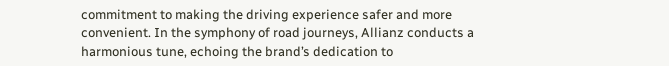commitment to making the driving experience safer and more convenient. In the symphony of road journeys, Allianz conducts a harmonious tune, echoing the brand’s dedication to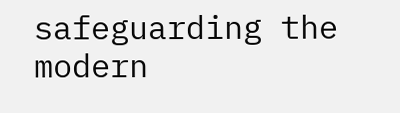safeguarding the modern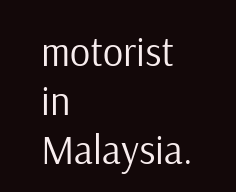motorist in Malaysia.